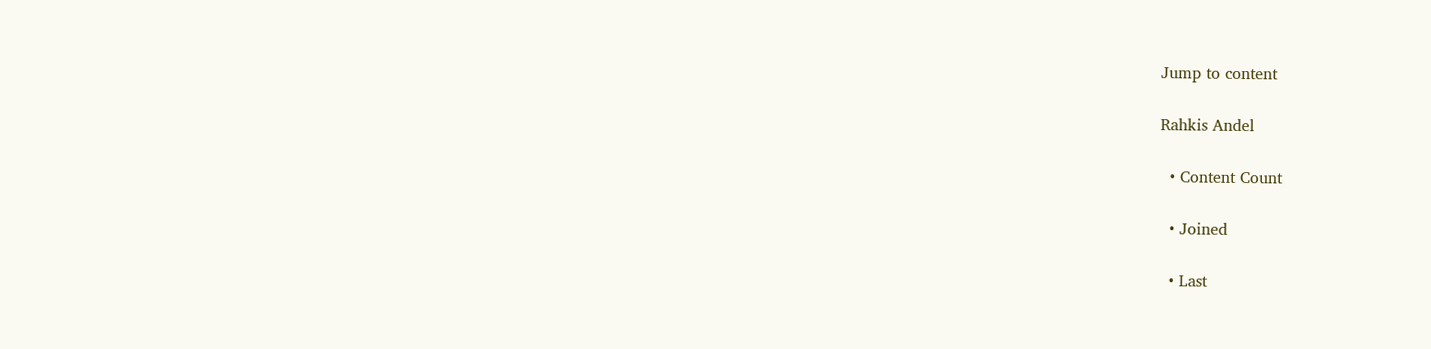Jump to content

Rahkis Andel

  • Content Count

  • Joined

  • Last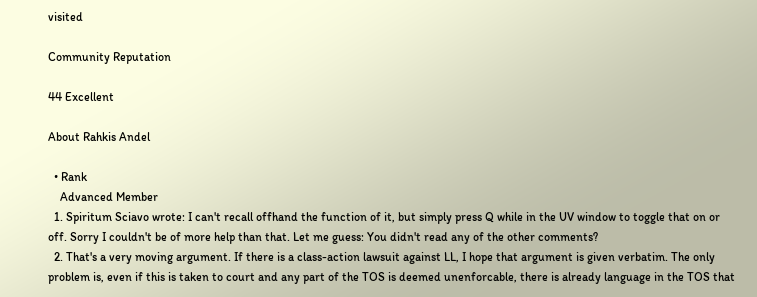visited

Community Reputation

44 Excellent

About Rahkis Andel

  • Rank
    Advanced Member
  1. Spiritum Sciavo wrote: I can't recall offhand the function of it, but simply press Q while in the UV window to toggle that on or off. Sorry I couldn't be of more help than that. Let me guess: You didn't read any of the other comments?
  2. That's a very moving argument. If there is a class-action lawsuit against LL, I hope that argument is given verbatim. The only problem is, even if this is taken to court and any part of the TOS is deemed unenforcable, there is already language in the TOS that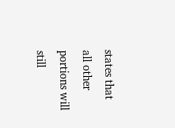states that all other portions will still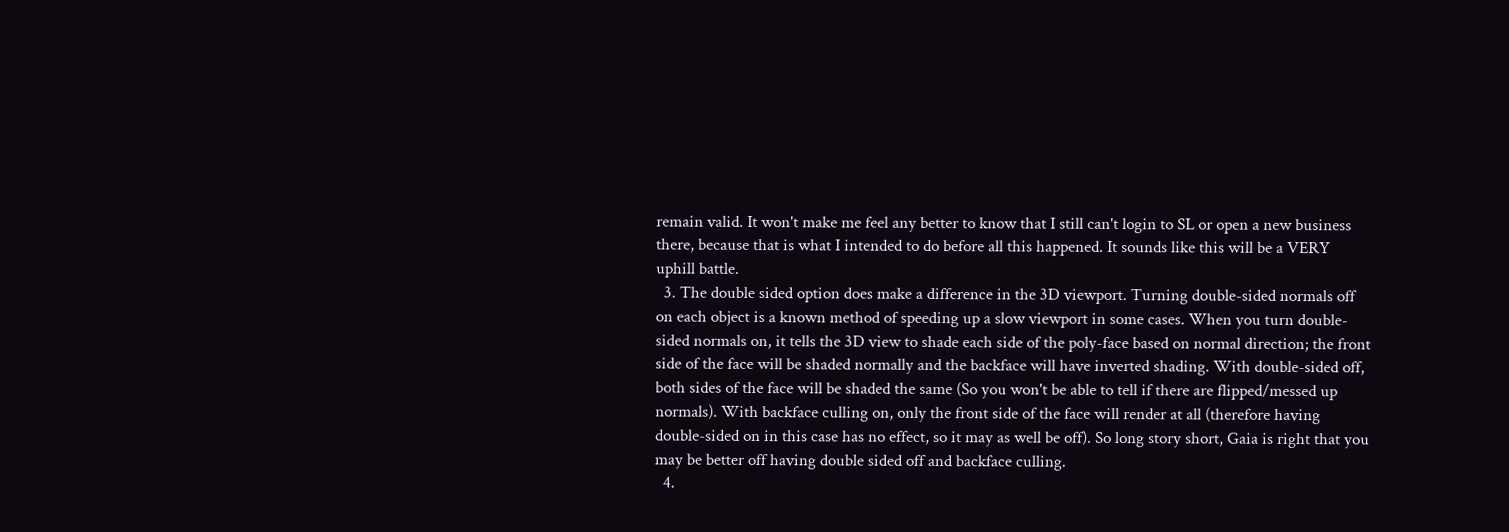remain valid. It won't make me feel any better to know that I still can't login to SL or open a new business there, because that is what I intended to do before all this happened. It sounds like this will be a VERY uphill battle.
  3. The double sided option does make a difference in the 3D viewport. Turning double-sided normals off on each object is a known method of speeding up a slow viewport in some cases. When you turn double-sided normals on, it tells the 3D view to shade each side of the poly-face based on normal direction; the front side of the face will be shaded normally and the backface will have inverted shading. With double-sided off, both sides of the face will be shaded the same (So you won't be able to tell if there are flipped/messed up normals). With backface culling on, only the front side of the face will render at all (therefore having double-sided on in this case has no effect, so it may as well be off). So long story short, Gaia is right that you may be better off having double sided off and backface culling.
  4.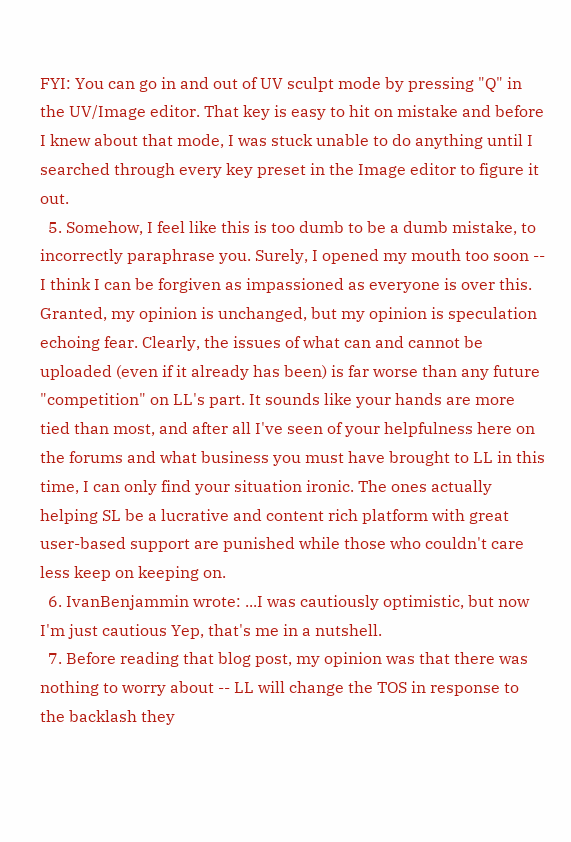FYI: You can go in and out of UV sculpt mode by pressing "Q" in the UV/Image editor. That key is easy to hit on mistake and before I knew about that mode, I was stuck unable to do anything until I searched through every key preset in the Image editor to figure it out.
  5. Somehow, I feel like this is too dumb to be a dumb mistake, to incorrectly paraphrase you. Surely, I opened my mouth too soon -- I think I can be forgiven as impassioned as everyone is over this. Granted, my opinion is unchanged, but my opinion is speculation echoing fear. Clearly, the issues of what can and cannot be uploaded (even if it already has been) is far worse than any future "competition" on LL's part. It sounds like your hands are more tied than most, and after all I've seen of your helpfulness here on the forums and what business you must have brought to LL in this time, I can only find your situation ironic. The ones actually helping SL be a lucrative and content rich platform with great user-based support are punished while those who couldn't care less keep on keeping on.
  6. IvanBenjammin wrote: ...I was cautiously optimistic, but now I'm just cautious Yep, that's me in a nutshell.
  7. Before reading that blog post, my opinion was that there was nothing to worry about -- LL will change the TOS in response to the backlash they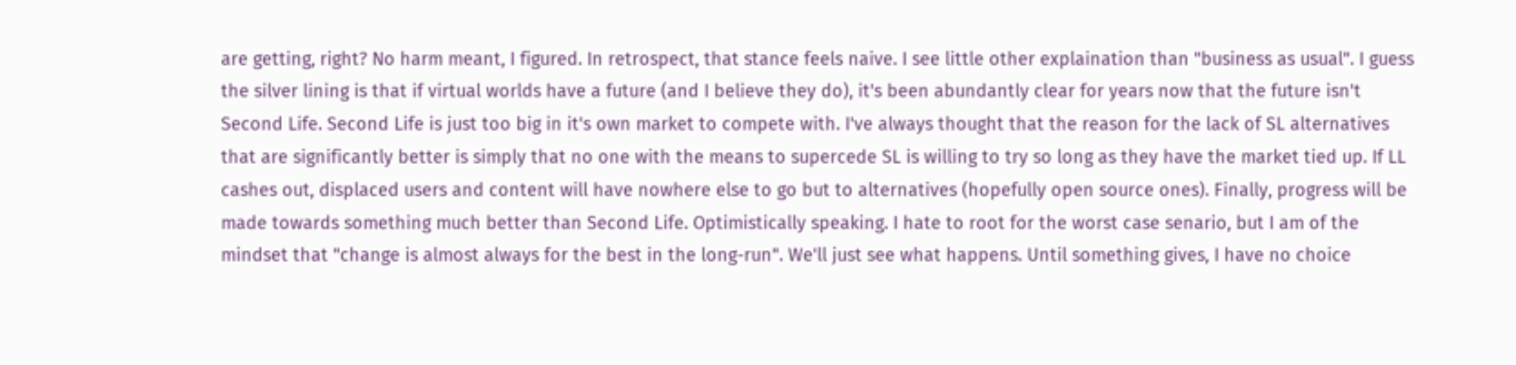are getting, right? No harm meant, I figured. In retrospect, that stance feels naive. I see little other explaination than "business as usual". I guess the silver lining is that if virtual worlds have a future (and I believe they do), it's been abundantly clear for years now that the future isn't Second Life. Second Life is just too big in it's own market to compete with. I've always thought that the reason for the lack of SL alternatives that are significantly better is simply that no one with the means to supercede SL is willing to try so long as they have the market tied up. If LL cashes out, displaced users and content will have nowhere else to go but to alternatives (hopefully open source ones). Finally, progress will be made towards something much better than Second Life. Optimistically speaking. I hate to root for the worst case senario, but I am of the mindset that "change is almost always for the best in the long-run". We'll just see what happens. Until something gives, I have no choice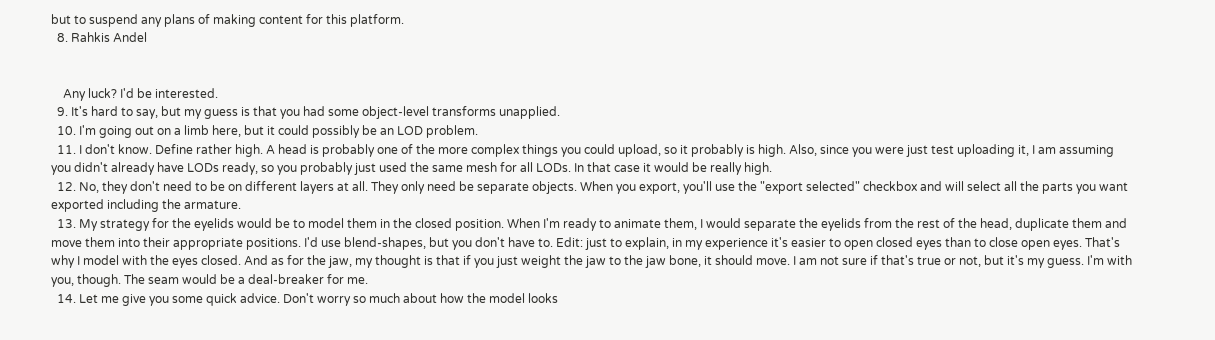but to suspend any plans of making content for this platform.
  8. Rahkis Andel


    Any luck? I'd be interested.
  9. It's hard to say, but my guess is that you had some object-level transforms unapplied.
  10. I'm going out on a limb here, but it could possibly be an LOD problem.
  11. I don't know. Define rather high. A head is probably one of the more complex things you could upload, so it probably is high. Also, since you were just test uploading it, I am assuming you didn't already have LODs ready, so you probably just used the same mesh for all LODs. In that case it would be really high.
  12. No, they don't need to be on different layers at all. They only need be separate objects. When you export, you'll use the "export selected" checkbox and will select all the parts you want exported including the armature.
  13. My strategy for the eyelids would be to model them in the closed position. When I'm ready to animate them, I would separate the eyelids from the rest of the head, duplicate them and move them into their appropriate positions. I'd use blend-shapes, but you don't have to. Edit: just to explain, in my experience it's easier to open closed eyes than to close open eyes. That's why I model with the eyes closed. And as for the jaw, my thought is that if you just weight the jaw to the jaw bone, it should move. I am not sure if that's true or not, but it's my guess. I'm with you, though. The seam would be a deal-breaker for me.
  14. Let me give you some quick advice. Don't worry so much about how the model looks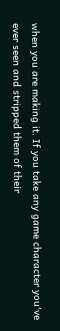when you are making it. If you take any game character you've ever seen and stripped them of their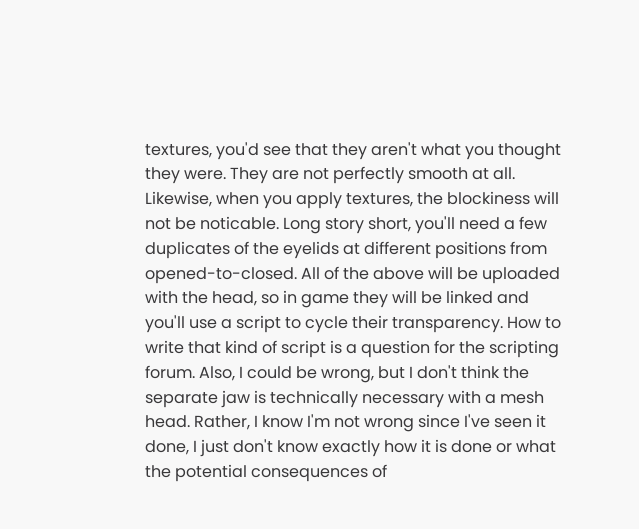textures, you'd see that they aren't what you thought they were. They are not perfectly smooth at all. Likewise, when you apply textures, the blockiness will not be noticable. Long story short, you'll need a few duplicates of the eyelids at different positions from opened-to-closed. All of the above will be uploaded with the head, so in game they will be linked and you'll use a script to cycle their transparency. How to write that kind of script is a question for the scripting forum. Also, I could be wrong, but I don't think the separate jaw is technically necessary with a mesh head. Rather, I know I'm not wrong since I've seen it done, I just don't know exactly how it is done or what the potential consequences of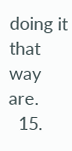doing it that way are.
  15.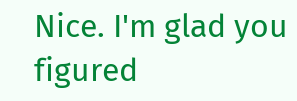Nice. I'm glad you figured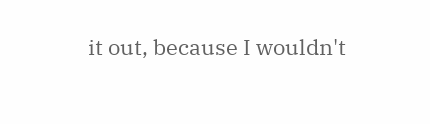it out, because I wouldn't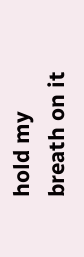hold my breath on it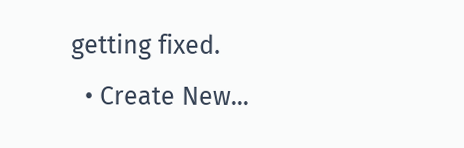getting fixed.
  • Create New...